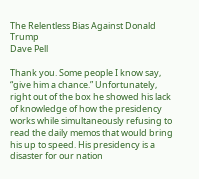The Relentless Bias Against Donald Trump
Dave Pell

Thank you. Some people I know say, “give him a chance.” Unfortunately, right out of the box he showed his lack of knowledge of how the presidency works while simultaneously refusing to read the daily memos that would bring his up to speed. His presidency is a disaster for our nation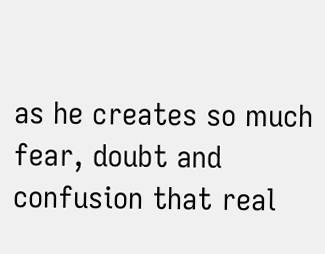as he creates so much fear, doubt and confusion that real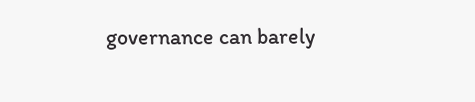governance can barely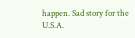happen. Sad story for the U.S.A.